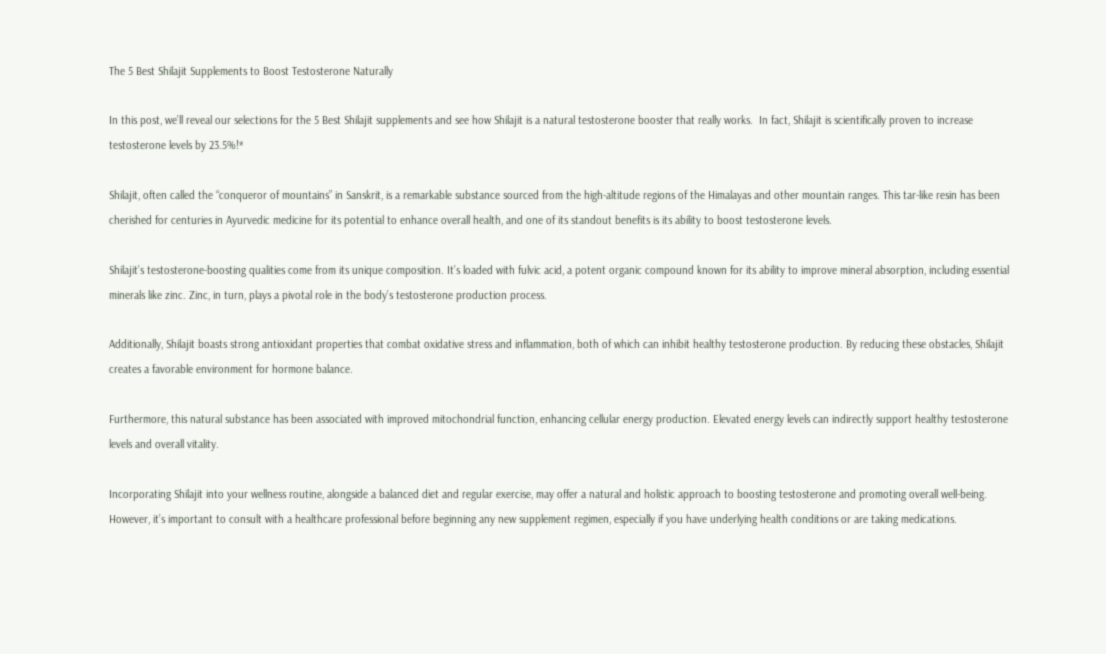The 5 Best Shilajit Supplements to Boost Testosterone Naturally

In this post, we’ll reveal our selections for the 5 Best Shilajit supplements and see how Shilajit is a natural testosterone booster that really works.  In fact, Shilajit is scientifically proven to increase testosterone levels by 23.5%!*

Shilajit, often called the “conqueror of mountains” in Sanskrit, is a remarkable substance sourced from the high-altitude regions of the Himalayas and other mountain ranges. This tar-like resin has been cherished for centuries in Ayurvedic medicine for its potential to enhance overall health, and one of its standout benefits is its ability to boost testosterone levels.

Shilajit’s testosterone-boosting qualities come from its unique composition. It’s loaded with fulvic acid, a potent organic compound known for its ability to improve mineral absorption, including essential minerals like zinc. Zinc, in turn, plays a pivotal role in the body’s testosterone production process.

Additionally, Shilajit boasts strong antioxidant properties that combat oxidative stress and inflammation, both of which can inhibit healthy testosterone production. By reducing these obstacles, Shilajit creates a favorable environment for hormone balance.

Furthermore, this natural substance has been associated with improved mitochondrial function, enhancing cellular energy production. Elevated energy levels can indirectly support healthy testosterone levels and overall vitality.

Incorporating Shilajit into your wellness routine, alongside a balanced diet and regular exercise, may offer a natural and holistic approach to boosting testosterone and promoting overall well-being. However, it’s important to consult with a healthcare professional before beginning any new supplement regimen, especially if you have underlying health conditions or are taking medications.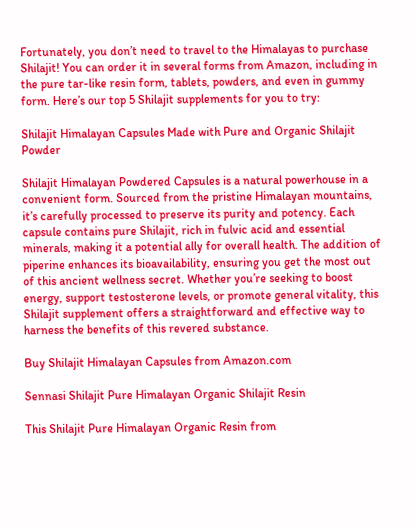Fortunately, you don’t need to travel to the Himalayas to purchase Shilajit! You can order it in several forms from Amazon, including in the pure tar-like resin form, tablets, powders, and even in gummy form. Here’s our top 5 Shilajit supplements for you to try:

Shilajit Himalayan Capsules Made with Pure and Organic Shilajit Powder

Shilajit Himalayan Powdered Capsules is a natural powerhouse in a convenient form. Sourced from the pristine Himalayan mountains, it’s carefully processed to preserve its purity and potency. Each capsule contains pure Shilajit, rich in fulvic acid and essential minerals, making it a potential ally for overall health. The addition of piperine enhances its bioavailability, ensuring you get the most out of this ancient wellness secret. Whether you’re seeking to boost energy, support testosterone levels, or promote general vitality, this Shilajit supplement offers a straightforward and effective way to harness the benefits of this revered substance.

Buy Shilajit Himalayan Capsules from Amazon.com

Sennasi Shilajit Pure Himalayan Organic Shilajit Resin

This Shilajit Pure Himalayan Organic Resin from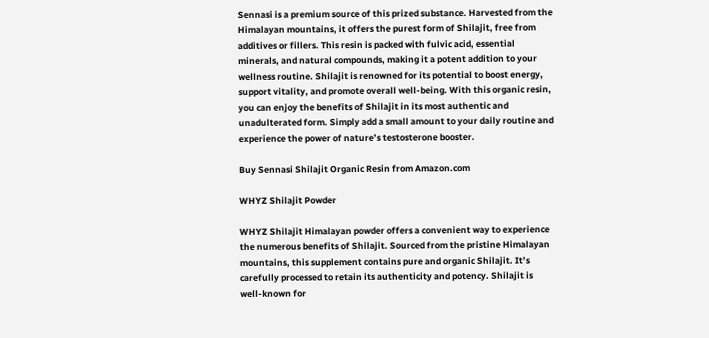Sennasi is a premium source of this prized substance. Harvested from the Himalayan mountains, it offers the purest form of Shilajit, free from additives or fillers. This resin is packed with fulvic acid, essential minerals, and natural compounds, making it a potent addition to your wellness routine. Shilajit is renowned for its potential to boost energy, support vitality, and promote overall well-being. With this organic resin, you can enjoy the benefits of Shilajit in its most authentic and unadulterated form. Simply add a small amount to your daily routine and experience the power of nature’s testosterone booster.

Buy Sennasi Shilajit Organic Resin from Amazon.com

WHYZ Shilajit Powder

WHYZ Shilajit Himalayan powder offers a convenient way to experience the numerous benefits of Shilajit. Sourced from the pristine Himalayan mountains, this supplement contains pure and organic Shilajit. It’s carefully processed to retain its authenticity and potency. Shilajit is well-known for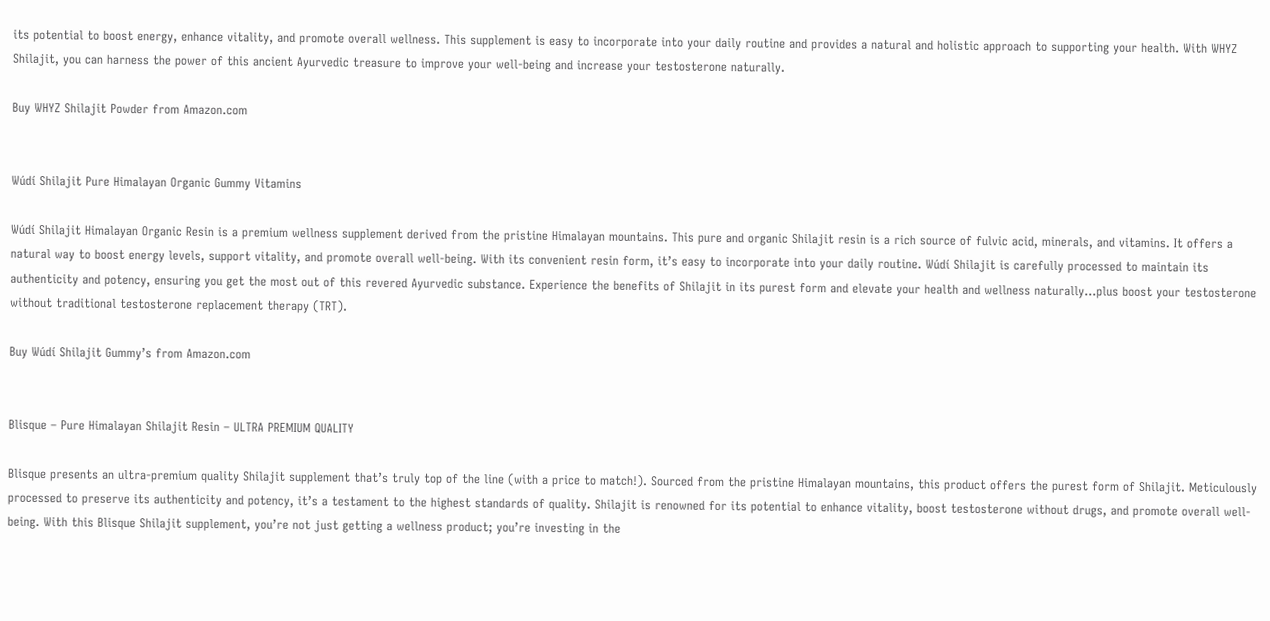its potential to boost energy, enhance vitality, and promote overall wellness. This supplement is easy to incorporate into your daily routine and provides a natural and holistic approach to supporting your health. With WHYZ Shilajit, you can harness the power of this ancient Ayurvedic treasure to improve your well-being and increase your testosterone naturally.

Buy WHYZ Shilajit Powder from Amazon.com


Wúdí Shilajit Pure Himalayan Organic Gummy Vitamins

Wúdí Shilajit Himalayan Organic Resin is a premium wellness supplement derived from the pristine Himalayan mountains. This pure and organic Shilajit resin is a rich source of fulvic acid, minerals, and vitamins. It offers a natural way to boost energy levels, support vitality, and promote overall well-being. With its convenient resin form, it’s easy to incorporate into your daily routine. Wúdí Shilajit is carefully processed to maintain its authenticity and potency, ensuring you get the most out of this revered Ayurvedic substance. Experience the benefits of Shilajit in its purest form and elevate your health and wellness naturally…plus boost your testosterone without traditional testosterone replacement therapy (TRT).

Buy Wúdí Shilajit Gummy’s from Amazon.com


Blisque – Pure Himalayan Shilajit Resin – ULTRA PREMIUM QUALITY

Blisque presents an ultra-premium quality Shilajit supplement that’s truly top of the line (with a price to match!). Sourced from the pristine Himalayan mountains, this product offers the purest form of Shilajit. Meticulously processed to preserve its authenticity and potency, it’s a testament to the highest standards of quality. Shilajit is renowned for its potential to enhance vitality, boost testosterone without drugs, and promote overall well-being. With this Blisque Shilajit supplement, you’re not just getting a wellness product; you’re investing in the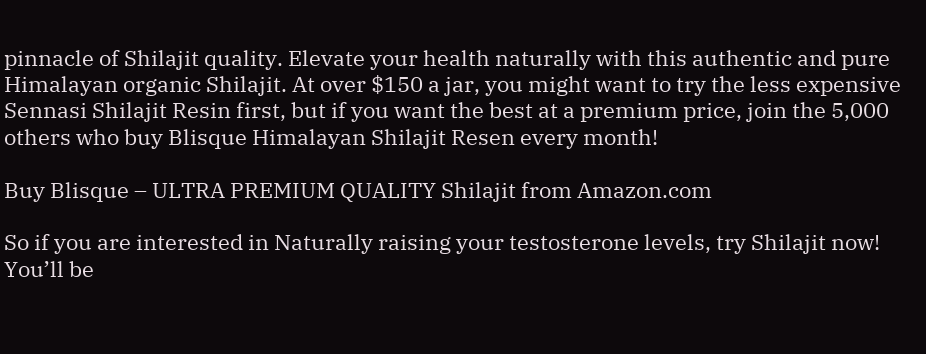pinnacle of Shilajit quality. Elevate your health naturally with this authentic and pure Himalayan organic Shilajit. At over $150 a jar, you might want to try the less expensive Sennasi Shilajit Resin first, but if you want the best at a premium price, join the 5,000 others who buy Blisque Himalayan Shilajit Resen every month!

Buy Blisque – ULTRA PREMIUM QUALITY Shilajit from Amazon.com

So if you are interested in Naturally raising your testosterone levels, try Shilajit now! You’ll be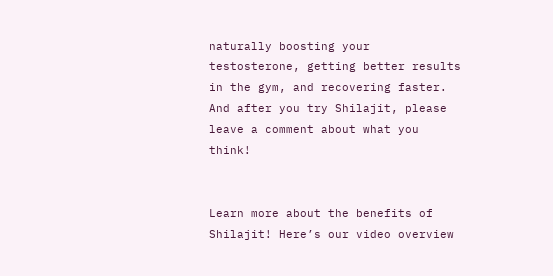naturally boosting your testosterone, getting better results in the gym, and recovering faster. And after you try Shilajit, please leave a comment about what you think!


Learn more about the benefits of Shilajit! Here’s our video overview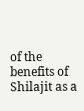of the benefits of Shilajit as a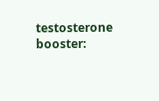testosterone booster: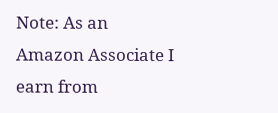Note: As an Amazon Associate I earn from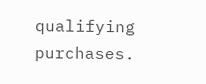qualifying purchases.